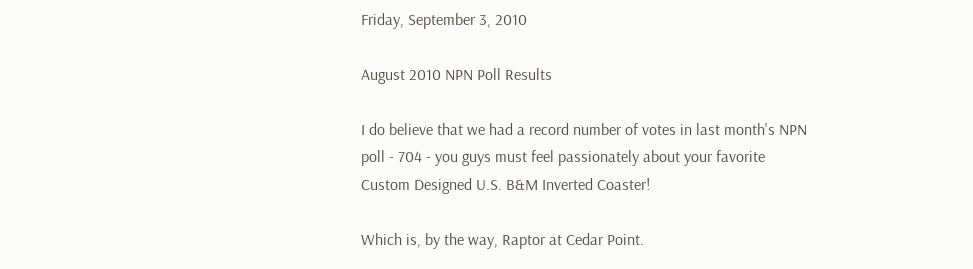Friday, September 3, 2010

August 2010 NPN Poll Results

I do believe that we had a record number of votes in last month's NPN poll - 704 - you guys must feel passionately about your favorite Custom Designed U.S. B&M Inverted Coaster!

Which is, by the way, Raptor at Cedar Point.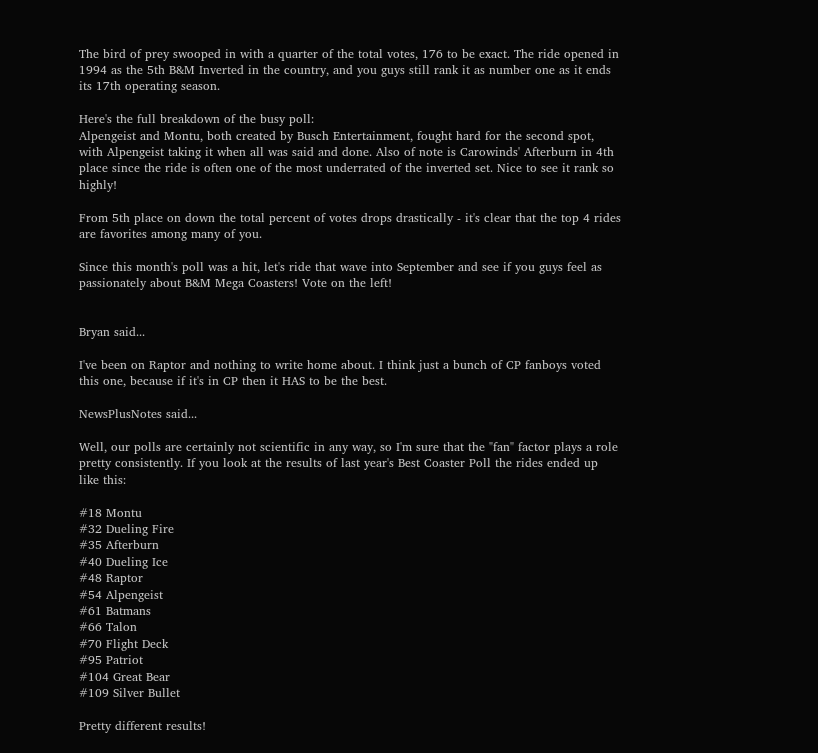The bird of prey swooped in with a quarter of the total votes, 176 to be exact. The ride opened in 1994 as the 5th B&M Inverted in the country, and you guys still rank it as number one as it ends its 17th operating season.

Here's the full breakdown of the busy poll:
Alpengeist and Montu, both created by Busch Entertainment, fought hard for the second spot, with Alpengeist taking it when all was said and done. Also of note is Carowinds' Afterburn in 4th place since the ride is often one of the most underrated of the inverted set. Nice to see it rank so highly!

From 5th place on down the total percent of votes drops drastically - it's clear that the top 4 rides are favorites among many of you.

Since this month's poll was a hit, let's ride that wave into September and see if you guys feel as passionately about B&M Mega Coasters! Vote on the left!


Bryan said...

I've been on Raptor and nothing to write home about. I think just a bunch of CP fanboys voted this one, because if it's in CP then it HAS to be the best.

NewsPlusNotes said...

Well, our polls are certainly not scientific in any way, so I'm sure that the "fan" factor plays a role pretty consistently. If you look at the results of last year's Best Coaster Poll the rides ended up like this:

#18 Montu
#32 Dueling Fire
#35 Afterburn
#40 Dueling Ice
#48 Raptor
#54 Alpengeist
#61 Batmans
#66 Talon
#70 Flight Deck
#95 Patriot
#104 Great Bear
#109 Silver Bullet

Pretty different results!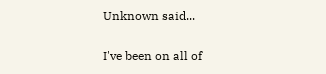Unknown said...

I've been on all of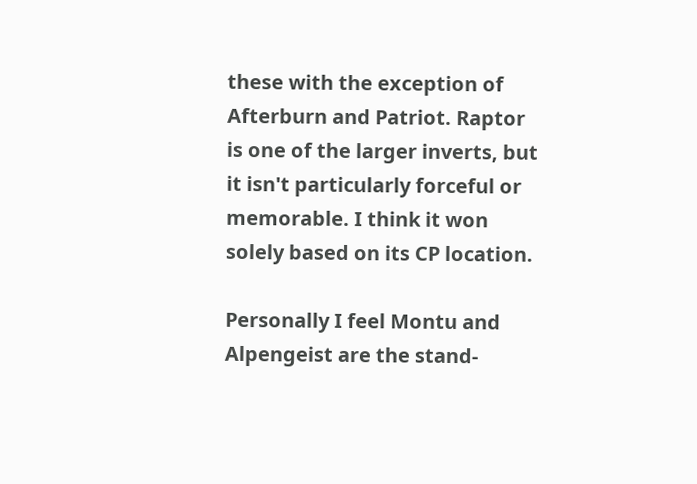these with the exception of Afterburn and Patriot. Raptor is one of the larger inverts, but it isn't particularly forceful or memorable. I think it won solely based on its CP location.

Personally I feel Montu and Alpengeist are the stand-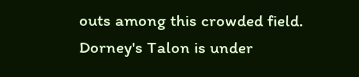outs among this crowded field. Dorney's Talon is under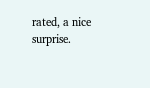rated, a nice surprise.